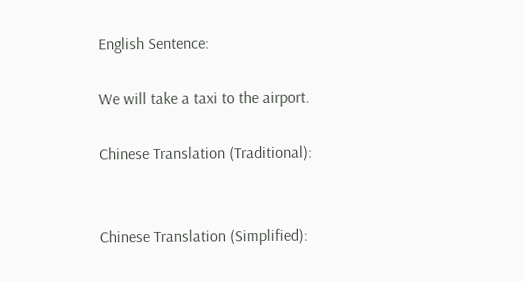English Sentence:

We will take a taxi to the airport.

Chinese Translation (Traditional):


Chinese Translation (Simplified):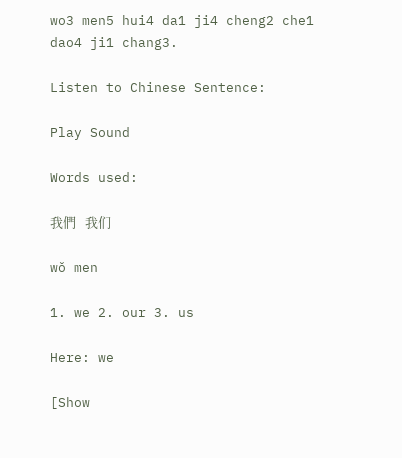wo3 men5 hui4 da1 ji4 cheng2 che1 dao4 ji1 chang3.

Listen to Chinese Sentence:

Play Sound

Words used:

我們   我们

wǒ men

1. we 2. our 3. us

Here: we

[Show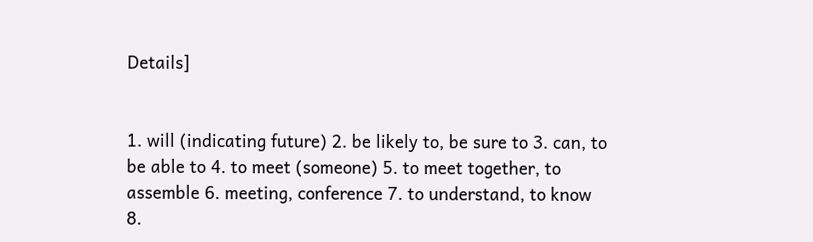Details]


1. will (indicating future) 2. be likely to, be sure to 3. can, to be able to 4. to meet (someone) 5. to meet together, to assemble 6. meeting, conference 7. to understand, to know 8.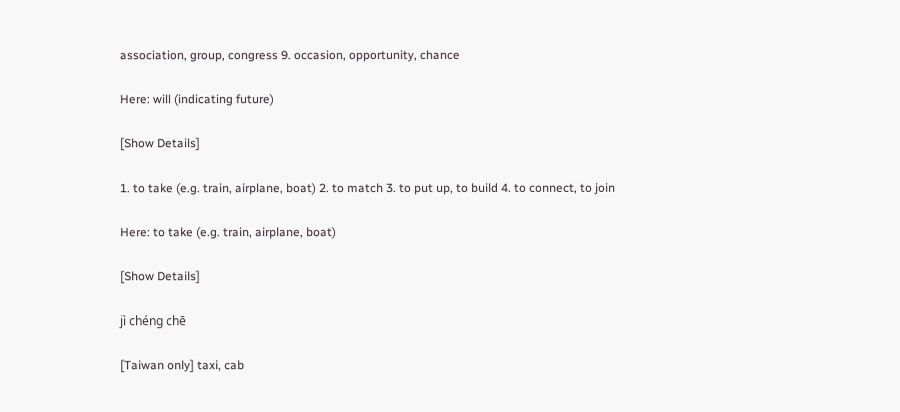association, group, congress 9. occasion, opportunity, chance

Here: will (indicating future)

[Show Details]

1. to take (e.g. train, airplane, boat) 2. to match 3. to put up, to build 4. to connect, to join

Here: to take (e.g. train, airplane, boat)

[Show Details]

jì chéng chē

[Taiwan only] taxi, cab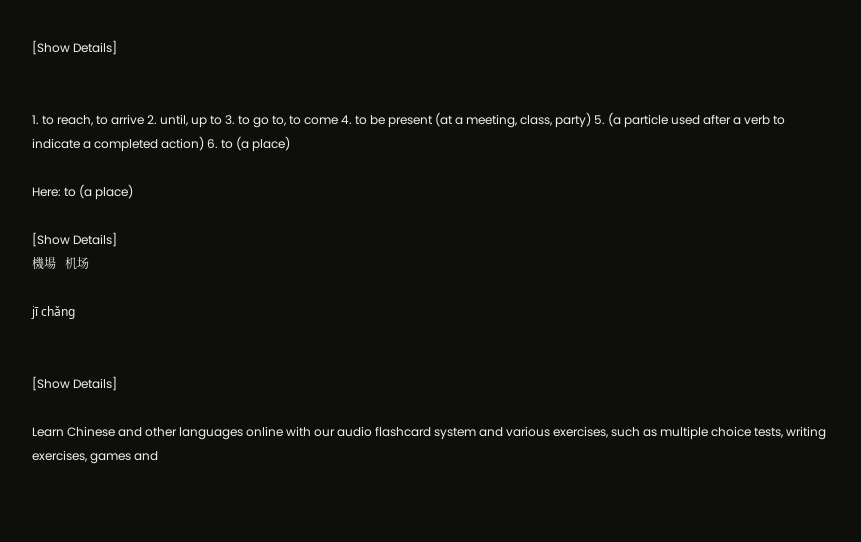[Show Details]


1. to reach, to arrive 2. until, up to 3. to go to, to come 4. to be present (at a meeting, class, party) 5. (a particle used after a verb to indicate a completed action) 6. to (a place)

Here: to (a place)

[Show Details]
機場   机场

jī chǎng


[Show Details]

Learn Chinese and other languages online with our audio flashcard system and various exercises, such as multiple choice tests, writing exercises, games and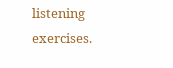listening exercises.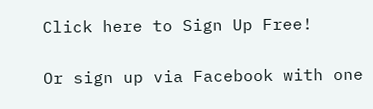Click here to Sign Up Free!

Or sign up via Facebook with one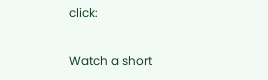click:

Watch a short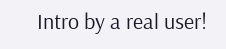Intro by a real user!